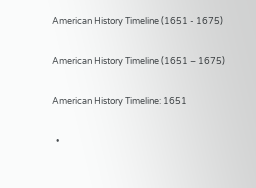American History Timeline (1651 - 1675)

American History Timeline (1651 – 1675)

American History Timeline: 1651

  •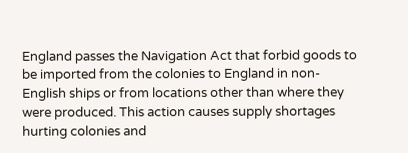England passes the Navigation Act that forbid goods to be imported from the colonies to England in non-English ships or from locations other than where they were produced. This action causes supply shortages hurting colonies and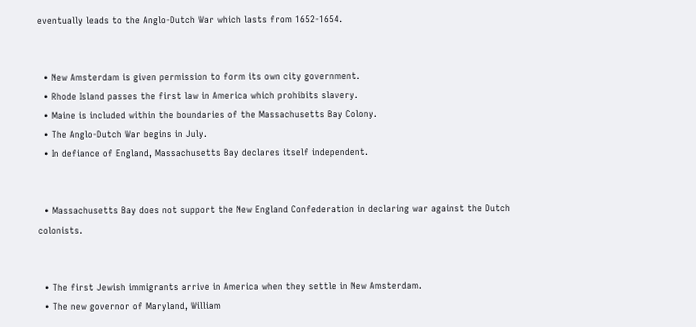eventually leads to the Anglo-Dutch War which lasts from 1652-1654.


  • New Amsterdam is given permission to form its own city government.
  • Rhode Island passes the first law in America which prohibits slavery.
  • Maine is included within the boundaries of the Massachusetts Bay Colony.
  • The Anglo-Dutch War begins in July.
  • In defiance of England, Massachusetts Bay declares itself independent.


  • Massachusetts Bay does not support the New England Confederation in declaring war against the Dutch colonists.


  • The first Jewish immigrants arrive in America when they settle in New Amsterdam.
  • The new governor of Maryland, William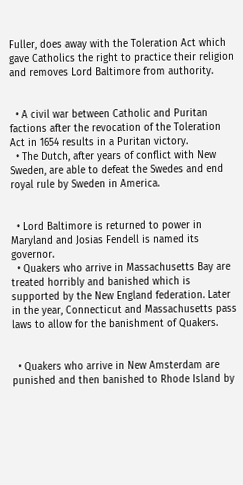Fuller, does away with the Toleration Act which gave Catholics the right to practice their religion and removes Lord Baltimore from authority.


  • A civil war between Catholic and Puritan factions after the revocation of the Toleration Act in 1654 results in a Puritan victory.
  • The Dutch, after years of conflict with New Sweden, are able to defeat the Swedes and end royal rule by Sweden in America.


  • Lord Baltimore is returned to power in Maryland and Josias Fendell is named its governor.
  • Quakers who arrive in Massachusetts Bay are treated horribly and banished which is supported by the New England federation. Later in the year, Connecticut and Massachusetts pass laws to allow for the banishment of Quakers.


  • Quakers who arrive in New Amsterdam are punished and then banished to Rhode Island by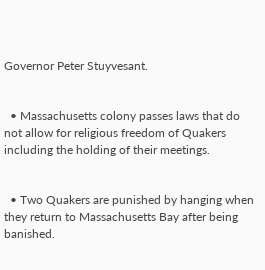Governor Peter Stuyvesant.


  • Massachusetts colony passes laws that do not allow for religious freedom of Quakers including the holding of their meetings.


  • Two Quakers are punished by hanging when they return to Massachusetts Bay after being banished.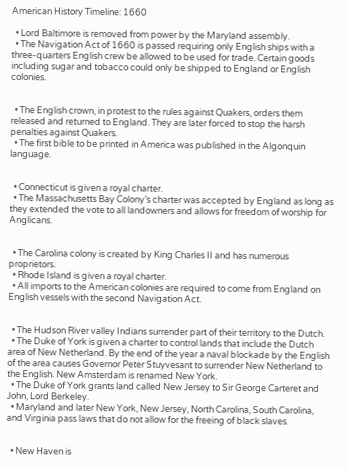American History Timeline: 1660

  • Lord Baltimore is removed from power by the Maryland assembly.
  • The Navigation Act of 1660 is passed requiring only English ships with a three-quarters English crew be allowed to be used for trade. Certain goods including sugar and tobacco could only be shipped to England or English colonies.


  • The English crown, in protest to the rules against Quakers, orders them released and returned to England. They are later forced to stop the harsh penalties against Quakers.
  • The first bible to be printed in America was published in the Algonquin language.


  • Connecticut is given a royal charter.
  • The Massachusetts Bay Colony’s charter was accepted by England as long as they extended the vote to all landowners and allows for freedom of worship for Anglicans.


  • The Carolina colony is created by King Charles II and has numerous proprietors.
  • Rhode Island is given a royal charter.
  • All imports to the American colonies are required to come from England on English vessels with the second Navigation Act.


  • The Hudson River valley Indians surrender part of their territory to the Dutch.
  • The Duke of York is given a charter to control lands that include the Dutch area of New Netherland. By the end of the year a naval blockade by the English of the area causes Governor Peter Stuyvesant to surrender New Netherland to the English. New Amsterdam is renamed New York.
  • The Duke of York grants land called New Jersey to Sir George Carteret and John, Lord Berkeley.
  • Maryland and later New York, New Jersey, North Carolina, South Carolina, and Virginia pass laws that do not allow for the freeing of black slaves.


  • New Haven is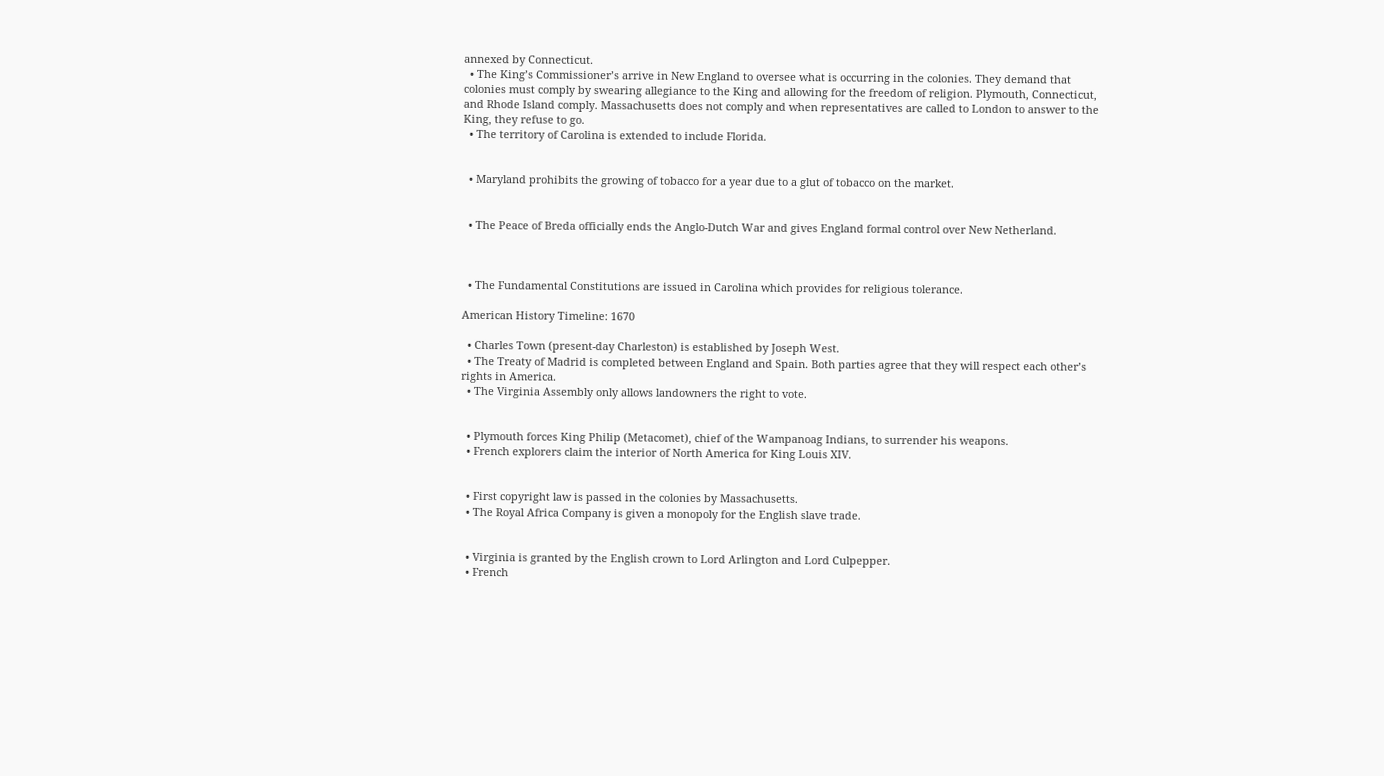annexed by Connecticut.
  • The King’s Commissioner’s arrive in New England to oversee what is occurring in the colonies. They demand that colonies must comply by swearing allegiance to the King and allowing for the freedom of religion. Plymouth, Connecticut, and Rhode Island comply. Massachusetts does not comply and when representatives are called to London to answer to the King, they refuse to go.
  • The territory of Carolina is extended to include Florida.


  • Maryland prohibits the growing of tobacco for a year due to a glut of tobacco on the market.


  • The Peace of Breda officially ends the Anglo-Dutch War and gives England formal control over New Netherland.



  • The Fundamental Constitutions are issued in Carolina which provides for religious tolerance.

American History Timeline: 1670

  • Charles Town (present-day Charleston) is established by Joseph West.
  • The Treaty of Madrid is completed between England and Spain. Both parties agree that they will respect each other’s rights in America.
  • The Virginia Assembly only allows landowners the right to vote.


  • Plymouth forces King Philip (Metacomet), chief of the Wampanoag Indians, to surrender his weapons.
  • French explorers claim the interior of North America for King Louis XIV.


  • First copyright law is passed in the colonies by Massachusetts.
  • The Royal Africa Company is given a monopoly for the English slave trade.


  • Virginia is granted by the English crown to Lord Arlington and Lord Culpepper.
  • French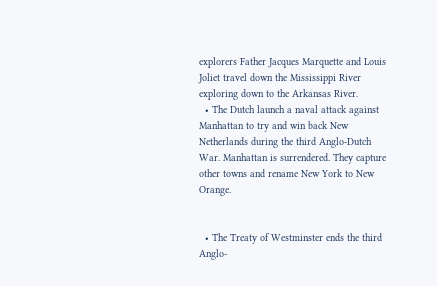explorers Father Jacques Marquette and Louis Joliet travel down the Mississippi River exploring down to the Arkansas River.
  • The Dutch launch a naval attack against Manhattan to try and win back New Netherlands during the third Anglo-Dutch War. Manhattan is surrendered. They capture other towns and rename New York to New Orange.


  • The Treaty of Westminster ends the third Anglo-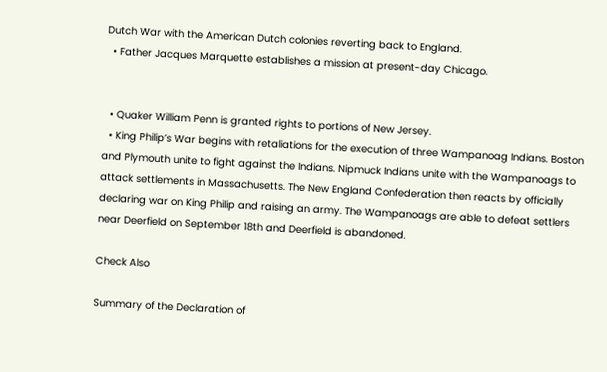Dutch War with the American Dutch colonies reverting back to England.
  • Father Jacques Marquette establishes a mission at present-day Chicago.


  • Quaker William Penn is granted rights to portions of New Jersey.
  • King Philip’s War begins with retaliations for the execution of three Wampanoag Indians. Boston and Plymouth unite to fight against the Indians. Nipmuck Indians unite with the Wampanoags to attack settlements in Massachusetts. The New England Confederation then reacts by officially declaring war on King Philip and raising an army. The Wampanoags are able to defeat settlers near Deerfield on September 18th and Deerfield is abandoned.

Check Also

Summary of the Declaration of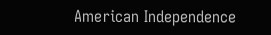American Independence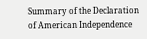Summary of the Declaration of American Independence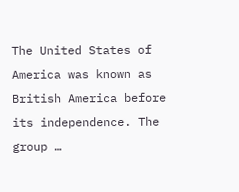The United States of America was known as British America before its independence. The group …